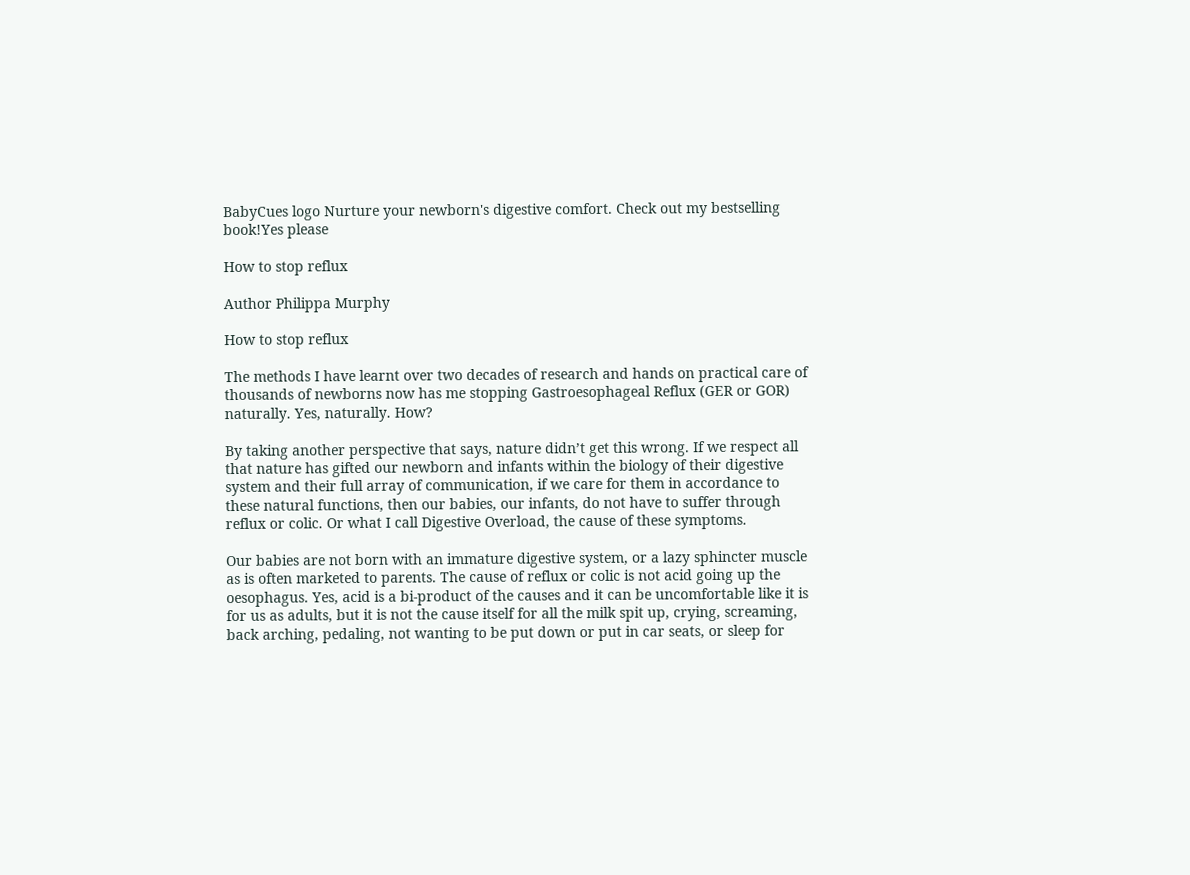BabyCues logo Nurture your newborn's digestive comfort. Check out my bestselling book!Yes please

How to stop reflux

Author Philippa Murphy

How to stop reflux

The methods I have learnt over two decades of research and hands on practical care of thousands of newborns now has me stopping Gastroesophageal Reflux (GER or GOR) naturally. Yes, naturally. How?

By taking another perspective that says, nature didn’t get this wrong. If we respect all that nature has gifted our newborn and infants within the biology of their digestive system and their full array of communication, if we care for them in accordance to these natural functions, then our babies, our infants, do not have to suffer through reflux or colic. Or what I call Digestive Overload, the cause of these symptoms.

Our babies are not born with an immature digestive system, or a lazy sphincter muscle as is often marketed to parents. The cause of reflux or colic is not acid going up the oesophagus. Yes, acid is a bi-product of the causes and it can be uncomfortable like it is for us as adults, but it is not the cause itself for all the milk spit up, crying, screaming, back arching, pedaling, not wanting to be put down or put in car seats, or sleep for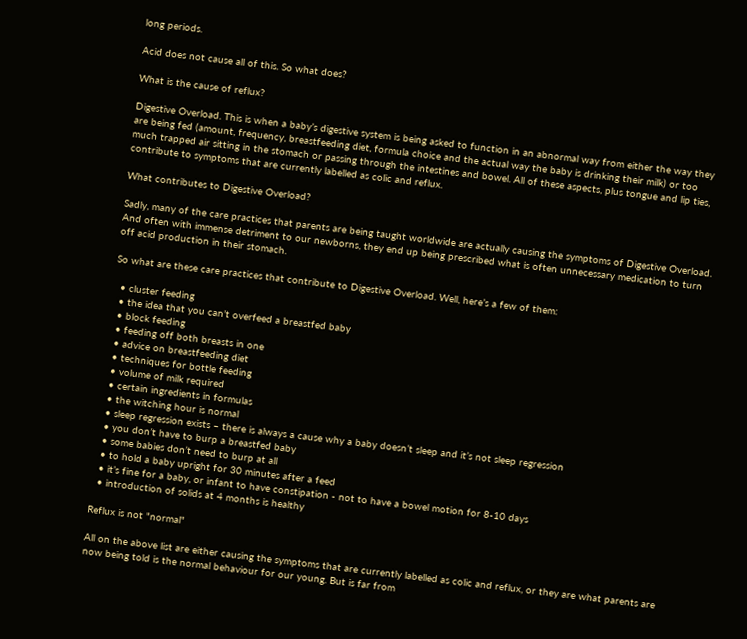long periods.

Acid does not cause all of this. So what does?

What is the cause of reflux?

Digestive Overload. This is when a baby’s digestive system is being asked to function in an abnormal way from either the way they are being fed (amount, frequency, breastfeeding diet, formula choice and the actual way the baby is drinking their milk) or too much trapped air sitting in the stomach or passing through the intestines and bowel. All of these aspects, plus tongue and lip ties, contribute to symptoms that are currently labelled as colic and reflux.

What contributes to Digestive Overload?

Sadly, many of the care practices that parents are being taught worldwide are actually causing the symptoms of Digestive Overload. And often with immense detriment to our newborns, they end up being prescribed what is often unnecessary medication to turn off acid production in their stomach.

So what are these care practices that contribute to Digestive Overload. Well, here’s a few of them:

  • cluster feeding
  • the idea that you can’t overfeed a breastfed baby
  • block feeding
  • feeding off both breasts in one
  • advice on breastfeeding diet
  • techniques for bottle feeding
  • volume of milk required
  • certain ingredients in formulas
  • the witching hour is normal
  • sleep regression exists – there is always a cause why a baby doesn’t sleep and it’s not sleep regression
  • you don’t have to burp a breastfed baby
  • some babies don’t need to burp at all
  • to hold a baby upright for 30 minutes after a feed
  • it’s fine for a baby, or infant to have constipation - not to have a bowel motion for 8-10 days
  • introduction of solids at 4 months is healthy

Reflux is not "normal"

All on the above list are either causing the symptoms that are currently labelled as colic and reflux, or they are what parents are now being told is the normal behaviour for our young. But is far from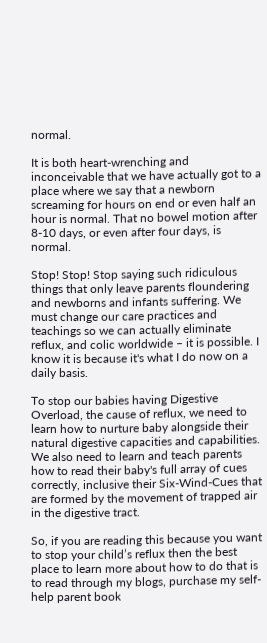normal.

It is both heart-wrenching and inconceivable that we have actually got to a place where we say that a newborn screaming for hours on end or even half an hour is normal. That no bowel motion after 8-10 days, or even after four days, is normal.

Stop! Stop! Stop saying such ridiculous things that only leave parents floundering and newborns and infants suffering. We must change our care practices and teachings so we can actually eliminate reflux, and colic worldwide – it is possible. I know it is because it's what I do now on a daily basis.

To stop our babies having Digestive Overload, the cause of reflux, we need to learn how to nurture baby alongside their natural digestive capacities and capabilities. We also need to learn and teach parents how to read their baby's full array of cues correctly, inclusive their Six-Wind-Cues that are formed by the movement of trapped air in the digestive tract.

So, if you are reading this because you want to stop your child’s reflux then the best place to learn more about how to do that is to read through my blogs, purchase my self-help parent book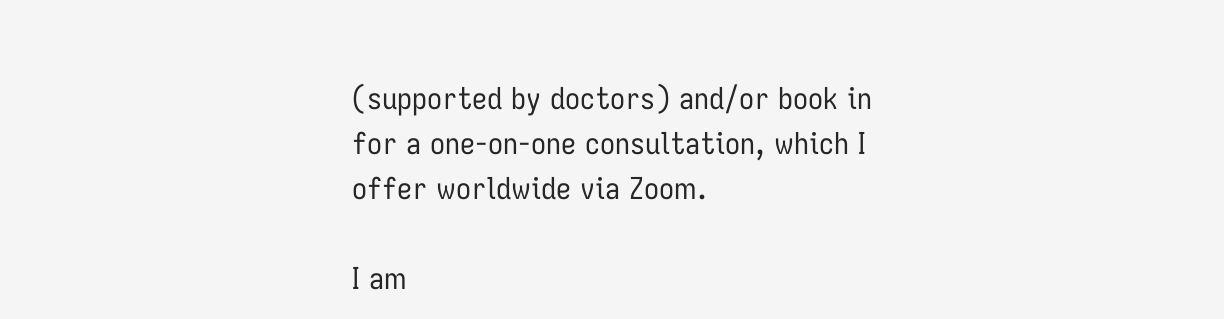(supported by doctors) and/or book in for a one-on-one consultation, which I offer worldwide via Zoom.

I am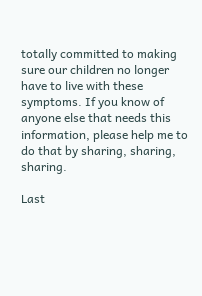totally committed to making sure our children no longer have to live with these symptoms. If you know of anyone else that needs this information, please help me to do that by sharing, sharing, sharing.

Last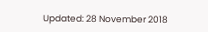Updated: 28 November 2018